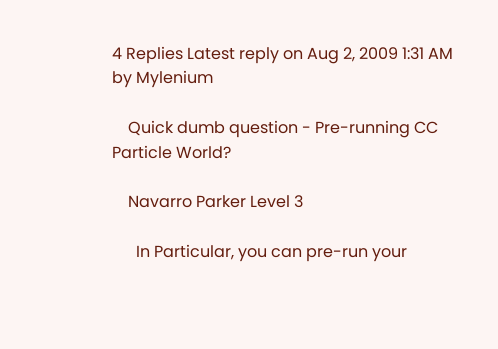4 Replies Latest reply on Aug 2, 2009 1:31 AM by Mylenium

    Quick dumb question - Pre-running CC Particle World?

    Navarro Parker Level 3

      In Particular, you can pre-run your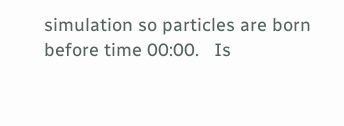simulation so particles are born before time 00:00.   Is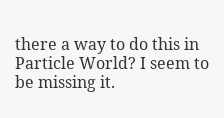there a way to do this in Particle World? I seem to be missing it.